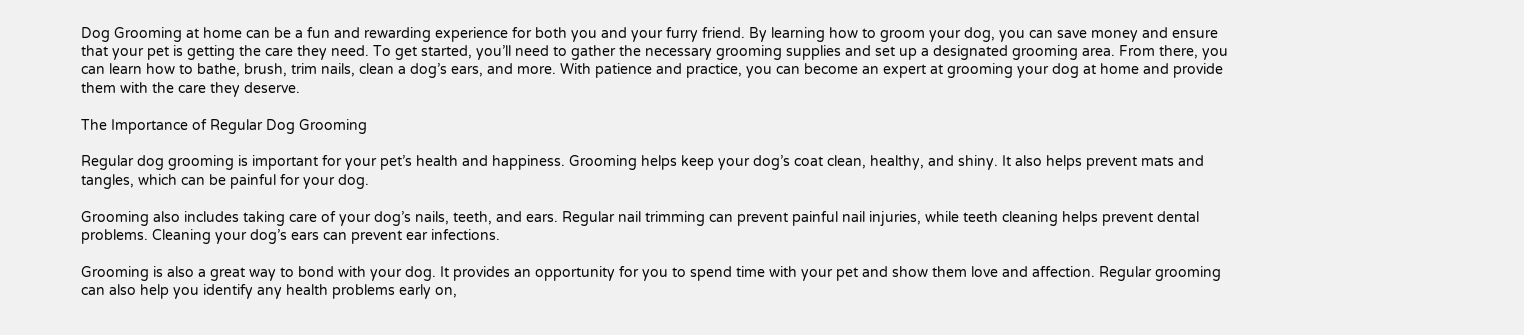Dog Grooming at home can be a fun and rewarding experience for both you and your furry friend. By learning how to groom your dog, you can save money and ensure that your pet is getting the care they need. To get started, you’ll need to gather the necessary grooming supplies and set up a designated grooming area. From there, you can learn how to bathe, brush, trim nails, clean a dog’s ears, and more. With patience and practice, you can become an expert at grooming your dog at home and provide them with the care they deserve.

The Importance of Regular Dog Grooming

Regular dog grooming is important for your pet’s health and happiness. Grooming helps keep your dog’s coat clean, healthy, and shiny. It also helps prevent mats and tangles, which can be painful for your dog.

Grooming also includes taking care of your dog’s nails, teeth, and ears. Regular nail trimming can prevent painful nail injuries, while teeth cleaning helps prevent dental problems. Cleaning your dog’s ears can prevent ear infections.

Grooming is also a great way to bond with your dog. It provides an opportunity for you to spend time with your pet and show them love and affection. Regular grooming can also help you identify any health problems early on,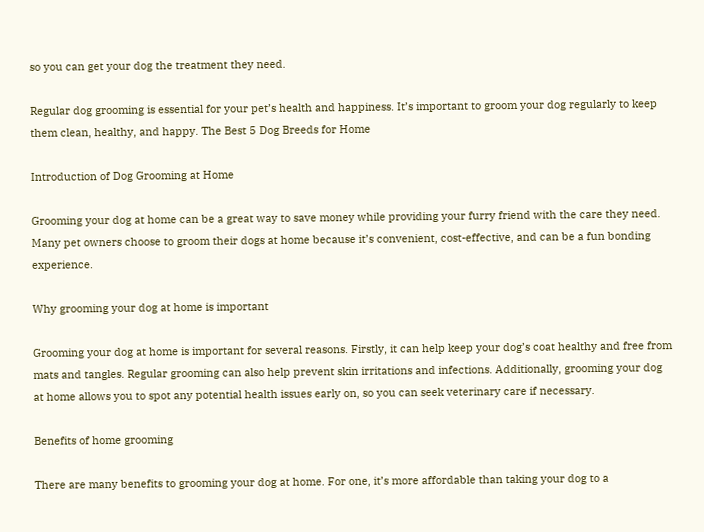so you can get your dog the treatment they need.

Regular dog grooming is essential for your pet’s health and happiness. It’s important to groom your dog regularly to keep them clean, healthy, and happy. The Best 5 Dog Breeds for Home

Introduction of Dog Grooming at Home

Grooming your dog at home can be a great way to save money while providing your furry friend with the care they need. Many pet owners choose to groom their dogs at home because it’s convenient, cost-effective, and can be a fun bonding experience.

Why grooming your dog at home is important

Grooming your dog at home is important for several reasons. Firstly, it can help keep your dog’s coat healthy and free from mats and tangles. Regular grooming can also help prevent skin irritations and infections. Additionally, grooming your dog at home allows you to spot any potential health issues early on, so you can seek veterinary care if necessary.

Benefits of home grooming

There are many benefits to grooming your dog at home. For one, it’s more affordable than taking your dog to a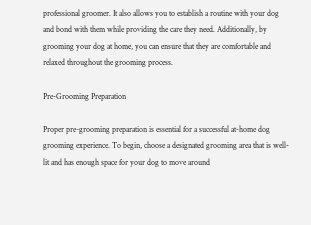professional groomer. It also allows you to establish a routine with your dog and bond with them while providing the care they need. Additionally, by grooming your dog at home, you can ensure that they are comfortable and relaxed throughout the grooming process.

Pre-Grooming Preparation

Proper pre-grooming preparation is essential for a successful at-home dog grooming experience. To begin, choose a designated grooming area that is well-lit and has enough space for your dog to move around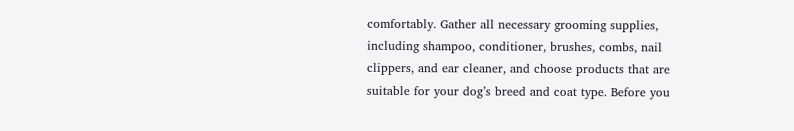comfortably. Gather all necessary grooming supplies, including shampoo, conditioner, brushes, combs, nail clippers, and ear cleaner, and choose products that are suitable for your dog’s breed and coat type. Before you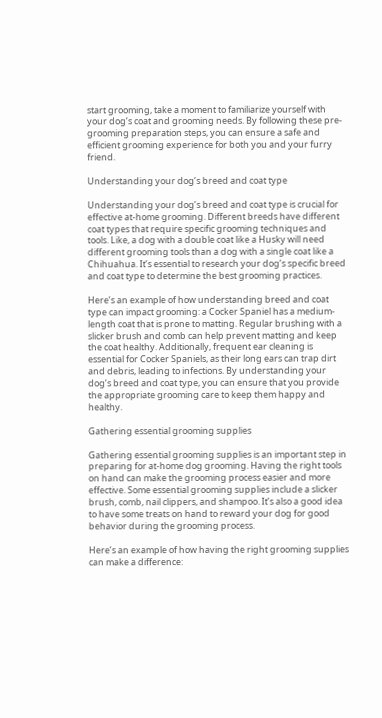start grooming, take a moment to familiarize yourself with your dog’s coat and grooming needs. By following these pre-grooming preparation steps, you can ensure a safe and efficient grooming experience for both you and your furry friend.

Understanding your dog’s breed and coat type

Understanding your dog’s breed and coat type is crucial for effective at-home grooming. Different breeds have different coat types that require specific grooming techniques and tools. Like, a dog with a double coat like a Husky will need different grooming tools than a dog with a single coat like a Chihuahua. It’s essential to research your dog’s specific breed and coat type to determine the best grooming practices.

Here’s an example of how understanding breed and coat type can impact grooming: a Cocker Spaniel has a medium-length coat that is prone to matting. Regular brushing with a slicker brush and comb can help prevent matting and keep the coat healthy. Additionally, frequent ear cleaning is essential for Cocker Spaniels, as their long ears can trap dirt and debris, leading to infections. By understanding your dog’s breed and coat type, you can ensure that you provide the appropriate grooming care to keep them happy and healthy.

Gathering essential grooming supplies

Gathering essential grooming supplies is an important step in preparing for at-home dog grooming. Having the right tools on hand can make the grooming process easier and more effective. Some essential grooming supplies include a slicker brush, comb, nail clippers, and shampoo. It’s also a good idea to have some treats on hand to reward your dog for good behavior during the grooming process.

Here’s an example of how having the right grooming supplies can make a difference: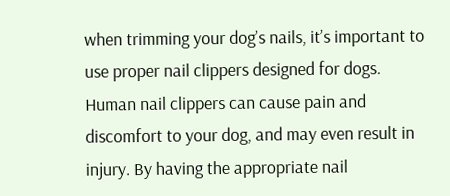when trimming your dog’s nails, it’s important to use proper nail clippers designed for dogs. Human nail clippers can cause pain and discomfort to your dog, and may even result in injury. By having the appropriate nail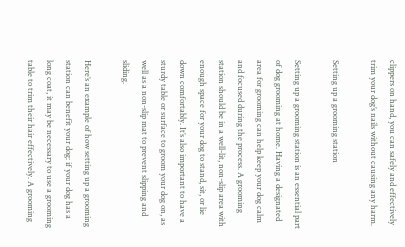clippers on hand, you can safely and effectively trim your dog’s nails without causing any harm.

Setting up a grooming station

Setting up a grooming station is an essential part of dog grooming at home. Having a designated area for grooming can help keep your dog calm and focused during the process. A grooming station should be in a well-lit, non-slip area with enough space for your dog to stand, sit, or lie down comfortably. It’s also important to have a sturdy table or surface to groom your dog on, as well as a non-slip mat to prevent slipping and sliding.

Here’s an example of how setting up a grooming station can benefit your dog: if your dog has a long coat, it may be necessary to use a grooming table to trim their hair effectively. A grooming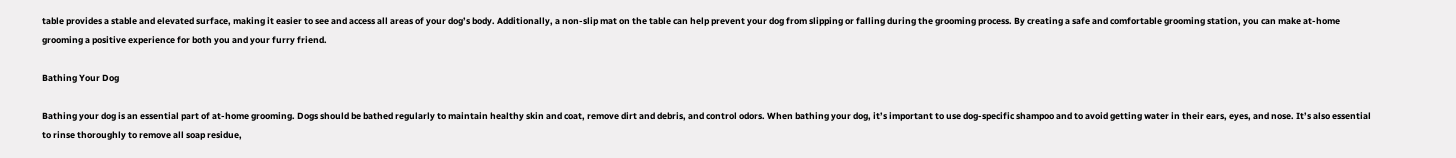table provides a stable and elevated surface, making it easier to see and access all areas of your dog’s body. Additionally, a non-slip mat on the table can help prevent your dog from slipping or falling during the grooming process. By creating a safe and comfortable grooming station, you can make at-home grooming a positive experience for both you and your furry friend.

Bathing Your Dog

Bathing your dog is an essential part of at-home grooming. Dogs should be bathed regularly to maintain healthy skin and coat, remove dirt and debris, and control odors. When bathing your dog, it’s important to use dog-specific shampoo and to avoid getting water in their ears, eyes, and nose. It’s also essential to rinse thoroughly to remove all soap residue,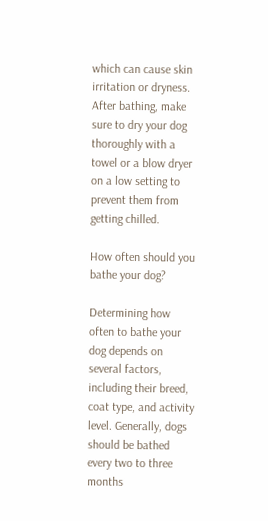which can cause skin irritation or dryness. After bathing, make sure to dry your dog thoroughly with a towel or a blow dryer on a low setting to prevent them from getting chilled.

How often should you bathe your dog?

Determining how often to bathe your dog depends on several factors, including their breed, coat type, and activity level. Generally, dogs should be bathed every two to three months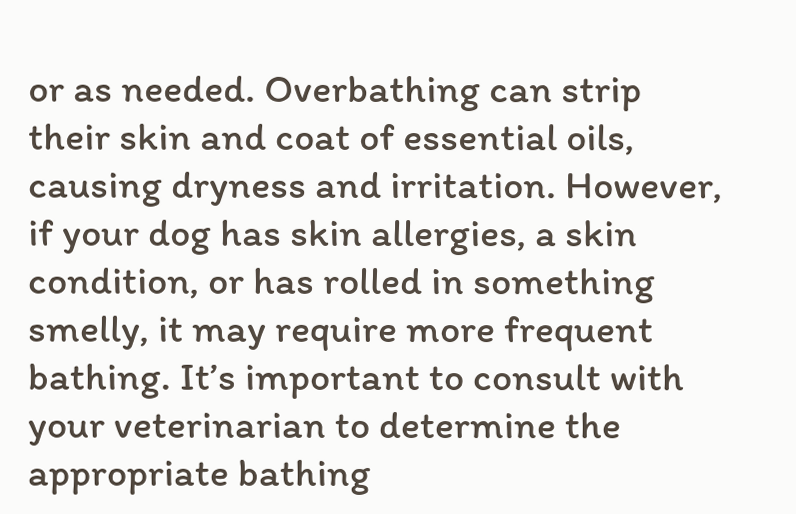or as needed. Overbathing can strip their skin and coat of essential oils, causing dryness and irritation. However, if your dog has skin allergies, a skin condition, or has rolled in something smelly, it may require more frequent bathing. It’s important to consult with your veterinarian to determine the appropriate bathing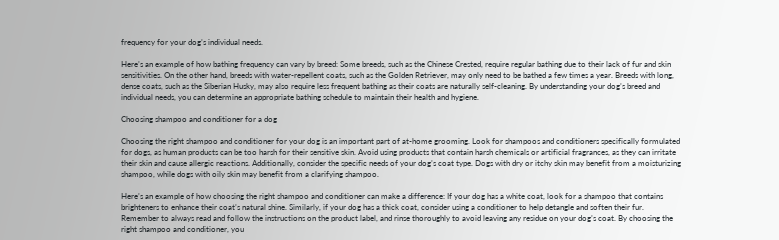frequency for your dog’s individual needs.

Here’s an example of how bathing frequency can vary by breed: Some breeds, such as the Chinese Crested, require regular bathing due to their lack of fur and skin sensitivities. On the other hand, breeds with water-repellent coats, such as the Golden Retriever, may only need to be bathed a few times a year. Breeds with long, dense coats, such as the Siberian Husky, may also require less frequent bathing as their coats are naturally self-cleaning. By understanding your dog’s breed and individual needs, you can determine an appropriate bathing schedule to maintain their health and hygiene.

Choosing shampoo and conditioner for a dog

Choosing the right shampoo and conditioner for your dog is an important part of at-home grooming. Look for shampoos and conditioners specifically formulated for dogs, as human products can be too harsh for their sensitive skin. Avoid using products that contain harsh chemicals or artificial fragrances, as they can irritate their skin and cause allergic reactions. Additionally, consider the specific needs of your dog’s coat type. Dogs with dry or itchy skin may benefit from a moisturizing shampoo, while dogs with oily skin may benefit from a clarifying shampoo.

Here’s an example of how choosing the right shampoo and conditioner can make a difference: If your dog has a white coat, look for a shampoo that contains brighteners to enhance their coat’s natural shine. Similarly, if your dog has a thick coat, consider using a conditioner to help detangle and soften their fur. Remember to always read and follow the instructions on the product label, and rinse thoroughly to avoid leaving any residue on your dog’s coat. By choosing the right shampoo and conditioner, you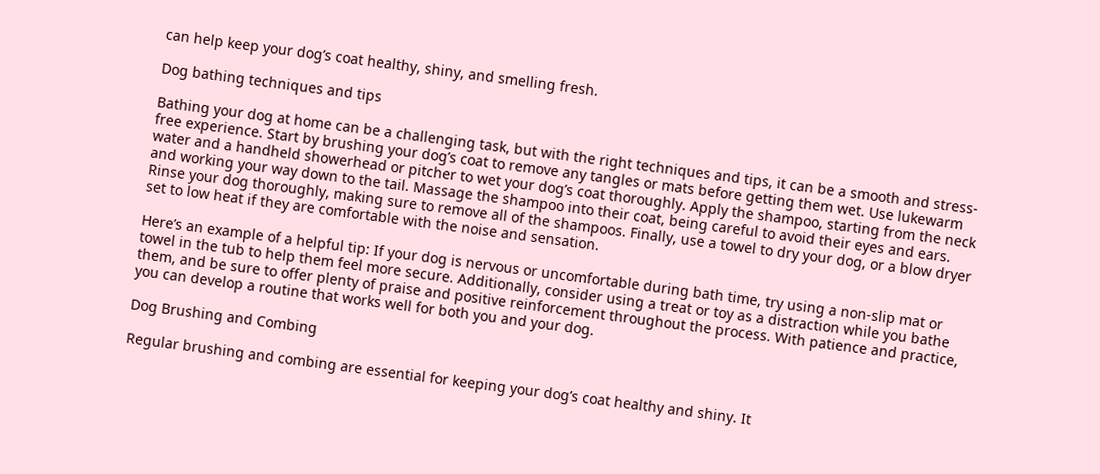can help keep your dog’s coat healthy, shiny, and smelling fresh.

Dog bathing techniques and tips

Bathing your dog at home can be a challenging task, but with the right techniques and tips, it can be a smooth and stress-free experience. Start by brushing your dog’s coat to remove any tangles or mats before getting them wet. Use lukewarm water and a handheld showerhead or pitcher to wet your dog’s coat thoroughly. Apply the shampoo, starting from the neck and working your way down to the tail. Massage the shampoo into their coat, being careful to avoid their eyes and ears. Rinse your dog thoroughly, making sure to remove all of the shampoos. Finally, use a towel to dry your dog, or a blow dryer set to low heat if they are comfortable with the noise and sensation.

Here’s an example of a helpful tip: If your dog is nervous or uncomfortable during bath time, try using a non-slip mat or towel in the tub to help them feel more secure. Additionally, consider using a treat or toy as a distraction while you bathe them, and be sure to offer plenty of praise and positive reinforcement throughout the process. With patience and practice, you can develop a routine that works well for both you and your dog.

Dog Brushing and Combing

Regular brushing and combing are essential for keeping your dog’s coat healthy and shiny. It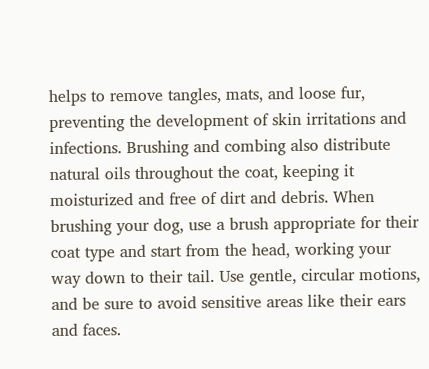helps to remove tangles, mats, and loose fur, preventing the development of skin irritations and infections. Brushing and combing also distribute natural oils throughout the coat, keeping it moisturized and free of dirt and debris. When brushing your dog, use a brush appropriate for their coat type and start from the head, working your way down to their tail. Use gentle, circular motions, and be sure to avoid sensitive areas like their ears and faces.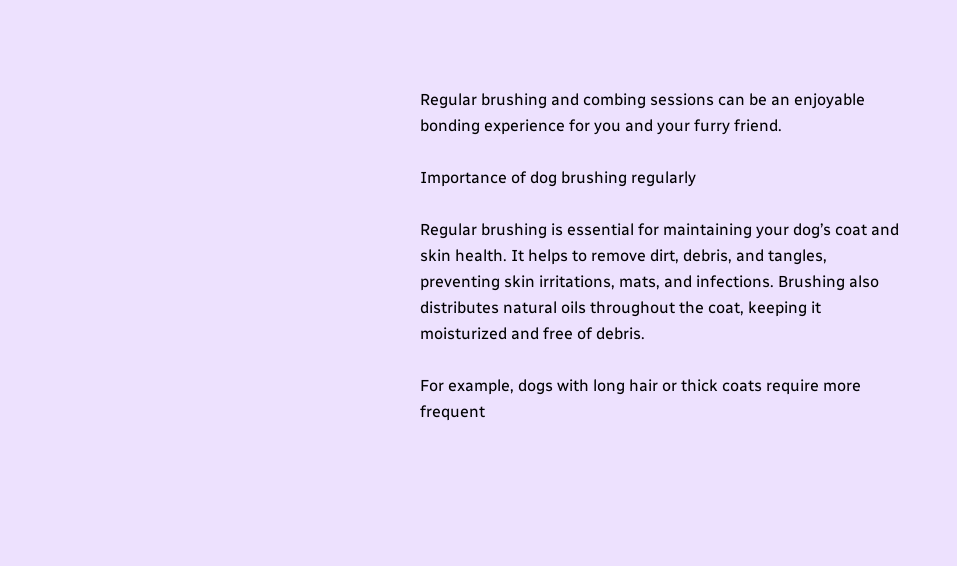Regular brushing and combing sessions can be an enjoyable bonding experience for you and your furry friend.

Importance of dog brushing regularly

Regular brushing is essential for maintaining your dog’s coat and skin health. It helps to remove dirt, debris, and tangles, preventing skin irritations, mats, and infections. Brushing also distributes natural oils throughout the coat, keeping it moisturized and free of debris.

For example, dogs with long hair or thick coats require more frequent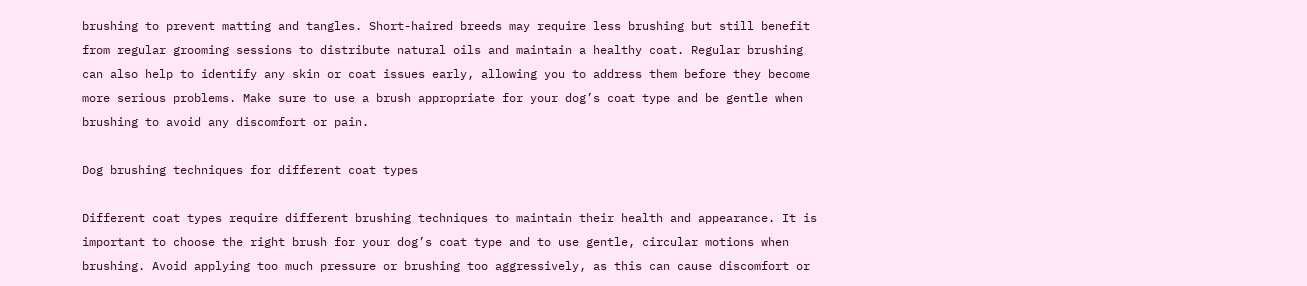brushing to prevent matting and tangles. Short-haired breeds may require less brushing but still benefit from regular grooming sessions to distribute natural oils and maintain a healthy coat. Regular brushing can also help to identify any skin or coat issues early, allowing you to address them before they become more serious problems. Make sure to use a brush appropriate for your dog’s coat type and be gentle when brushing to avoid any discomfort or pain.

Dog brushing techniques for different coat types

Different coat types require different brushing techniques to maintain their health and appearance. It is important to choose the right brush for your dog’s coat type and to use gentle, circular motions when brushing. Avoid applying too much pressure or brushing too aggressively, as this can cause discomfort or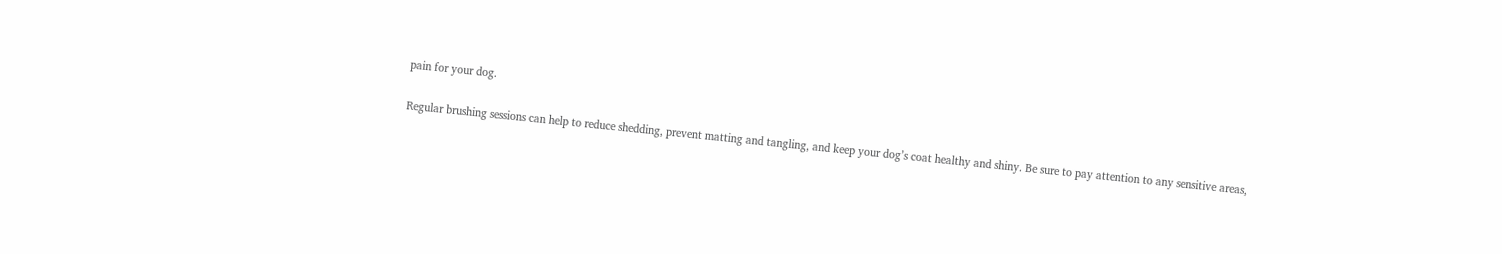pain for your dog.

Regular brushing sessions can help to reduce shedding, prevent matting and tangling, and keep your dog’s coat healthy and shiny. Be sure to pay attention to any sensitive areas,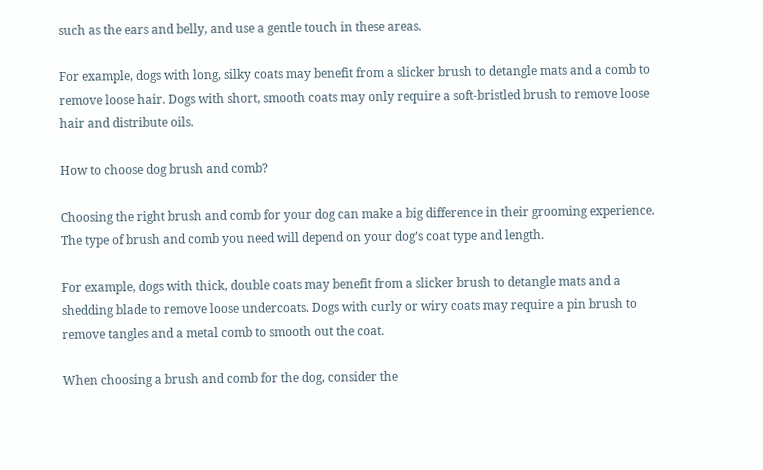such as the ears and belly, and use a gentle touch in these areas.

For example, dogs with long, silky coats may benefit from a slicker brush to detangle mats and a comb to remove loose hair. Dogs with short, smooth coats may only require a soft-bristled brush to remove loose hair and distribute oils.

How to choose dog brush and comb?

Choosing the right brush and comb for your dog can make a big difference in their grooming experience. The type of brush and comb you need will depend on your dog’s coat type and length.

For example, dogs with thick, double coats may benefit from a slicker brush to detangle mats and a shedding blade to remove loose undercoats. Dogs with curly or wiry coats may require a pin brush to remove tangles and a metal comb to smooth out the coat.

When choosing a brush and comb for the dog, consider the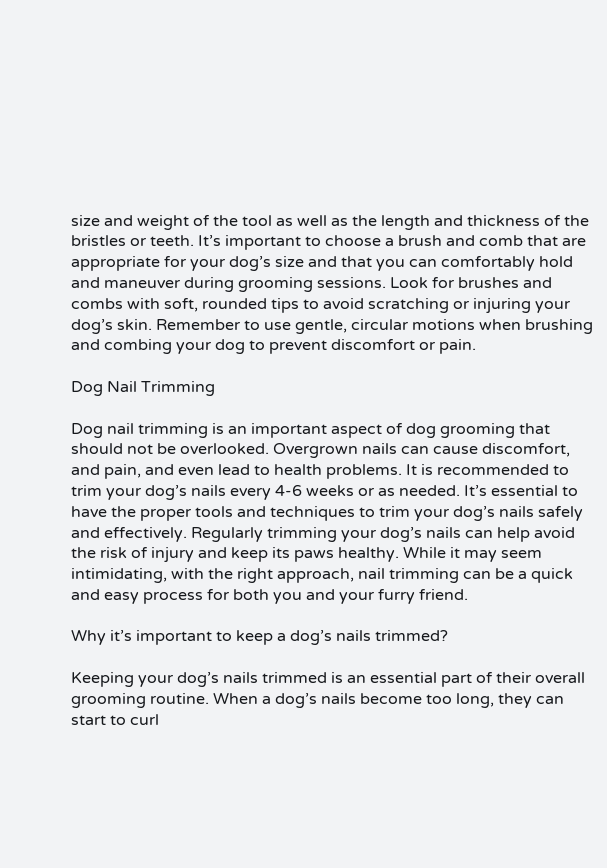size and weight of the tool as well as the length and thickness of the bristles or teeth. It’s important to choose a brush and comb that are appropriate for your dog’s size and that you can comfortably hold and maneuver during grooming sessions. Look for brushes and combs with soft, rounded tips to avoid scratching or injuring your dog’s skin. Remember to use gentle, circular motions when brushing and combing your dog to prevent discomfort or pain.

Dog Nail Trimming

Dog nail trimming is an important aspect of dog grooming that should not be overlooked. Overgrown nails can cause discomfort, and pain, and even lead to health problems. It is recommended to trim your dog’s nails every 4-6 weeks or as needed. It’s essential to have the proper tools and techniques to trim your dog’s nails safely and effectively. Regularly trimming your dog’s nails can help avoid the risk of injury and keep its paws healthy. While it may seem intimidating, with the right approach, nail trimming can be a quick and easy process for both you and your furry friend.

Why it’s important to keep a dog’s nails trimmed?

Keeping your dog’s nails trimmed is an essential part of their overall grooming routine. When a dog’s nails become too long, they can start to curl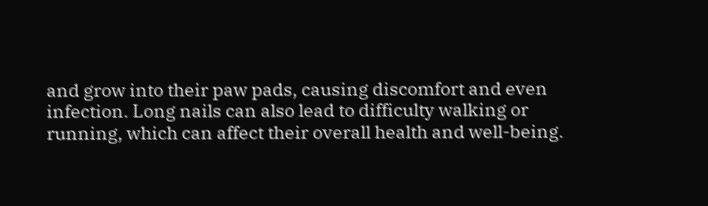and grow into their paw pads, causing discomfort and even infection. Long nails can also lead to difficulty walking or running, which can affect their overall health and well-being.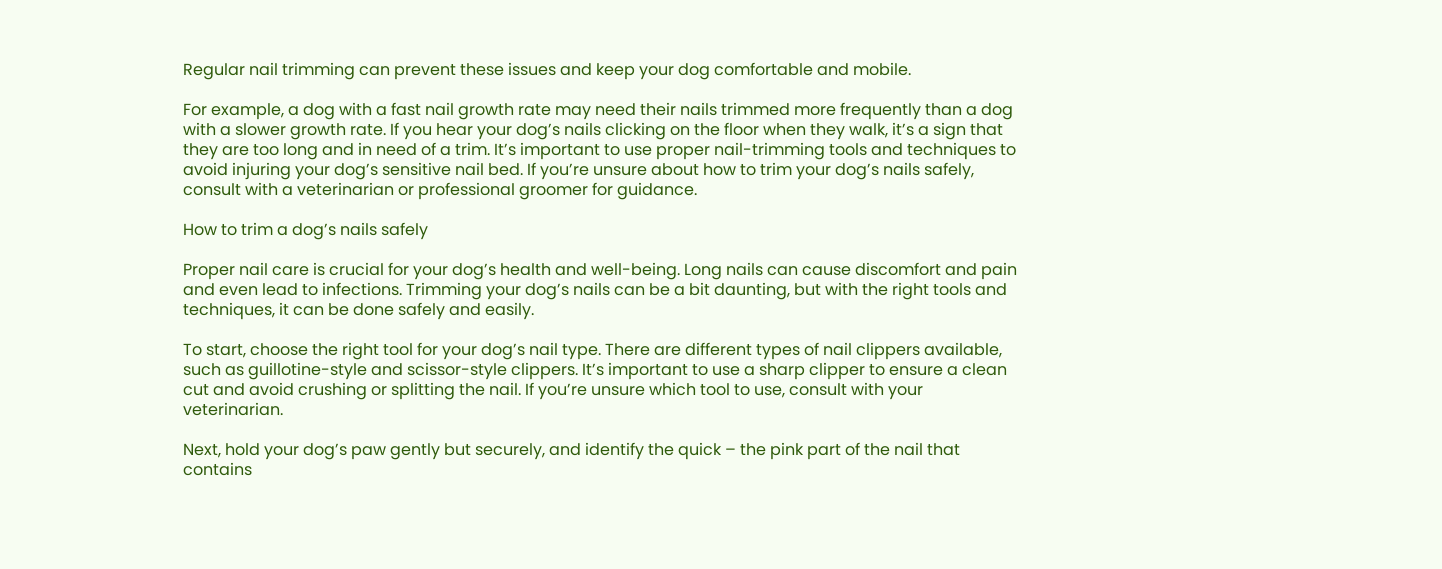Regular nail trimming can prevent these issues and keep your dog comfortable and mobile.

For example, a dog with a fast nail growth rate may need their nails trimmed more frequently than a dog with a slower growth rate. If you hear your dog’s nails clicking on the floor when they walk, it’s a sign that they are too long and in need of a trim. It’s important to use proper nail-trimming tools and techniques to avoid injuring your dog’s sensitive nail bed. If you’re unsure about how to trim your dog’s nails safely, consult with a veterinarian or professional groomer for guidance.

How to trim a dog’s nails safely

Proper nail care is crucial for your dog’s health and well-being. Long nails can cause discomfort and pain and even lead to infections. Trimming your dog’s nails can be a bit daunting, but with the right tools and techniques, it can be done safely and easily.

To start, choose the right tool for your dog’s nail type. There are different types of nail clippers available, such as guillotine-style and scissor-style clippers. It’s important to use a sharp clipper to ensure a clean cut and avoid crushing or splitting the nail. If you’re unsure which tool to use, consult with your veterinarian.

Next, hold your dog’s paw gently but securely, and identify the quick – the pink part of the nail that contains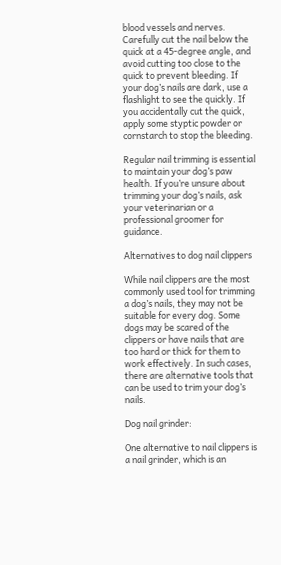blood vessels and nerves. Carefully cut the nail below the quick at a 45-degree angle, and avoid cutting too close to the quick to prevent bleeding. If your dog’s nails are dark, use a flashlight to see the quickly. If you accidentally cut the quick, apply some styptic powder or cornstarch to stop the bleeding.

Regular nail trimming is essential to maintain your dog’s paw health. If you’re unsure about trimming your dog’s nails, ask your veterinarian or a professional groomer for guidance.

Alternatives to dog nail clippers

While nail clippers are the most commonly used tool for trimming a dog’s nails, they may not be suitable for every dog. Some dogs may be scared of the clippers or have nails that are too hard or thick for them to work effectively. In such cases, there are alternative tools that can be used to trim your dog’s nails.

Dog nail grinder:

One alternative to nail clippers is a nail grinder, which is an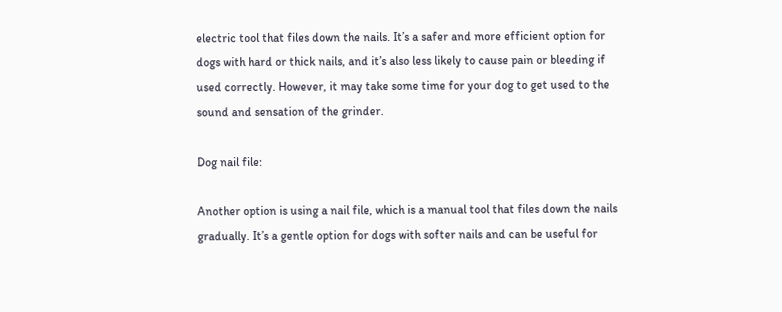electric tool that files down the nails. It’s a safer and more efficient option for dogs with hard or thick nails, and it’s also less likely to cause pain or bleeding if used correctly. However, it may take some time for your dog to get used to the sound and sensation of the grinder.

Dog nail file:

Another option is using a nail file, which is a manual tool that files down the nails gradually. It’s a gentle option for dogs with softer nails and can be useful for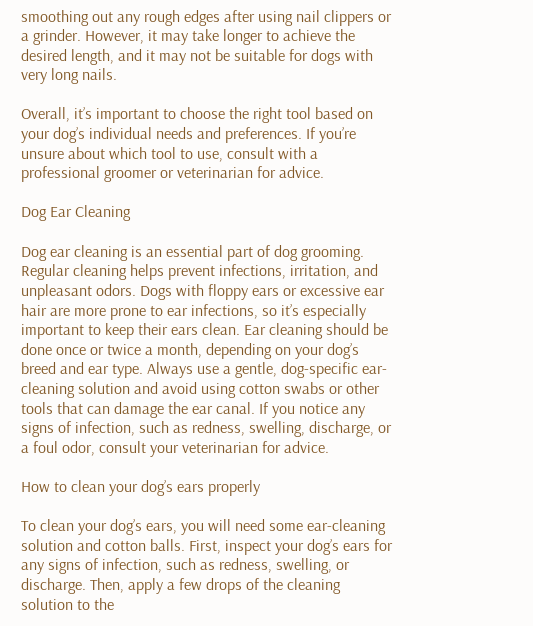smoothing out any rough edges after using nail clippers or a grinder. However, it may take longer to achieve the desired length, and it may not be suitable for dogs with very long nails.

Overall, it’s important to choose the right tool based on your dog’s individual needs and preferences. If you’re unsure about which tool to use, consult with a professional groomer or veterinarian for advice.

Dog Ear Cleaning

Dog ear cleaning is an essential part of dog grooming. Regular cleaning helps prevent infections, irritation, and unpleasant odors. Dogs with floppy ears or excessive ear hair are more prone to ear infections, so it’s especially important to keep their ears clean. Ear cleaning should be done once or twice a month, depending on your dog’s breed and ear type. Always use a gentle, dog-specific ear-cleaning solution and avoid using cotton swabs or other tools that can damage the ear canal. If you notice any signs of infection, such as redness, swelling, discharge, or a foul odor, consult your veterinarian for advice.

How to clean your dog’s ears properly

To clean your dog’s ears, you will need some ear-cleaning solution and cotton balls. First, inspect your dog’s ears for any signs of infection, such as redness, swelling, or discharge. Then, apply a few drops of the cleaning solution to the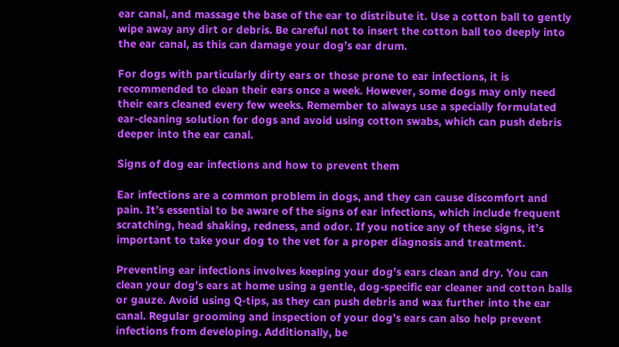ear canal, and massage the base of the ear to distribute it. Use a cotton ball to gently wipe away any dirt or debris. Be careful not to insert the cotton ball too deeply into the ear canal, as this can damage your dog’s ear drum.

For dogs with particularly dirty ears or those prone to ear infections, it is recommended to clean their ears once a week. However, some dogs may only need their ears cleaned every few weeks. Remember to always use a specially formulated ear-cleaning solution for dogs and avoid using cotton swabs, which can push debris deeper into the ear canal.

Signs of dog ear infections and how to prevent them

Ear infections are a common problem in dogs, and they can cause discomfort and pain. It’s essential to be aware of the signs of ear infections, which include frequent scratching, head shaking, redness, and odor. If you notice any of these signs, it’s important to take your dog to the vet for a proper diagnosis and treatment.

Preventing ear infections involves keeping your dog’s ears clean and dry. You can clean your dog’s ears at home using a gentle, dog-specific ear cleaner and cotton balls or gauze. Avoid using Q-tips, as they can push debris and wax further into the ear canal. Regular grooming and inspection of your dog’s ears can also help prevent infections from developing. Additionally, be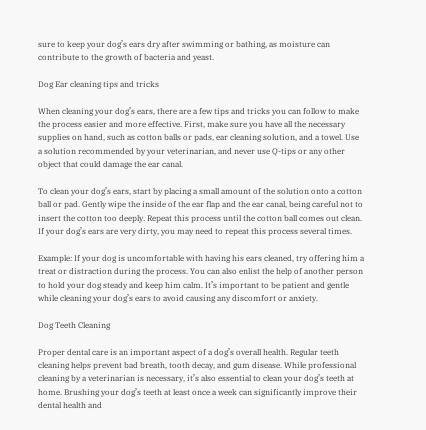sure to keep your dog’s ears dry after swimming or bathing, as moisture can contribute to the growth of bacteria and yeast.

Dog Ear cleaning tips and tricks

When cleaning your dog’s ears, there are a few tips and tricks you can follow to make the process easier and more effective. First, make sure you have all the necessary supplies on hand, such as cotton balls or pads, ear cleaning solution, and a towel. Use a solution recommended by your veterinarian, and never use Q-tips or any other object that could damage the ear canal.

To clean your dog’s ears, start by placing a small amount of the solution onto a cotton ball or pad. Gently wipe the inside of the ear flap and the ear canal, being careful not to insert the cotton too deeply. Repeat this process until the cotton ball comes out clean. If your dog’s ears are very dirty, you may need to repeat this process several times.

Example: If your dog is uncomfortable with having his ears cleaned, try offering him a treat or distraction during the process. You can also enlist the help of another person to hold your dog steady and keep him calm. It’s important to be patient and gentle while cleaning your dog’s ears to avoid causing any discomfort or anxiety.

Dog Teeth Cleaning

Proper dental care is an important aspect of a dog’s overall health. Regular teeth cleaning helps prevent bad breath, tooth decay, and gum disease. While professional cleaning by a veterinarian is necessary, it’s also essential to clean your dog’s teeth at home. Brushing your dog’s teeth at least once a week can significantly improve their dental health and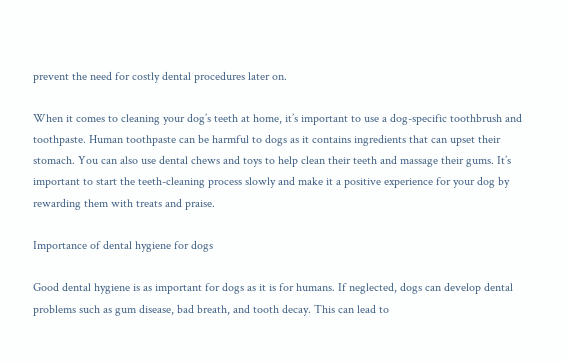prevent the need for costly dental procedures later on.

When it comes to cleaning your dog’s teeth at home, it’s important to use a dog-specific toothbrush and toothpaste. Human toothpaste can be harmful to dogs as it contains ingredients that can upset their stomach. You can also use dental chews and toys to help clean their teeth and massage their gums. It’s important to start the teeth-cleaning process slowly and make it a positive experience for your dog by rewarding them with treats and praise.

Importance of dental hygiene for dogs

Good dental hygiene is as important for dogs as it is for humans. If neglected, dogs can develop dental problems such as gum disease, bad breath, and tooth decay. This can lead to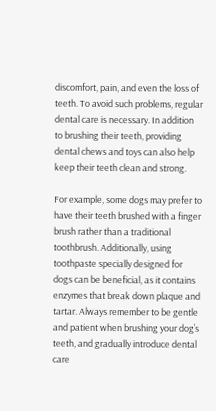discomfort, pain, and even the loss of teeth. To avoid such problems, regular dental care is necessary. In addition to brushing their teeth, providing dental chews and toys can also help keep their teeth clean and strong.

For example, some dogs may prefer to have their teeth brushed with a finger brush rather than a traditional toothbrush. Additionally, using toothpaste specially designed for dogs can be beneficial, as it contains enzymes that break down plaque and tartar. Always remember to be gentle and patient when brushing your dog’s teeth, and gradually introduce dental care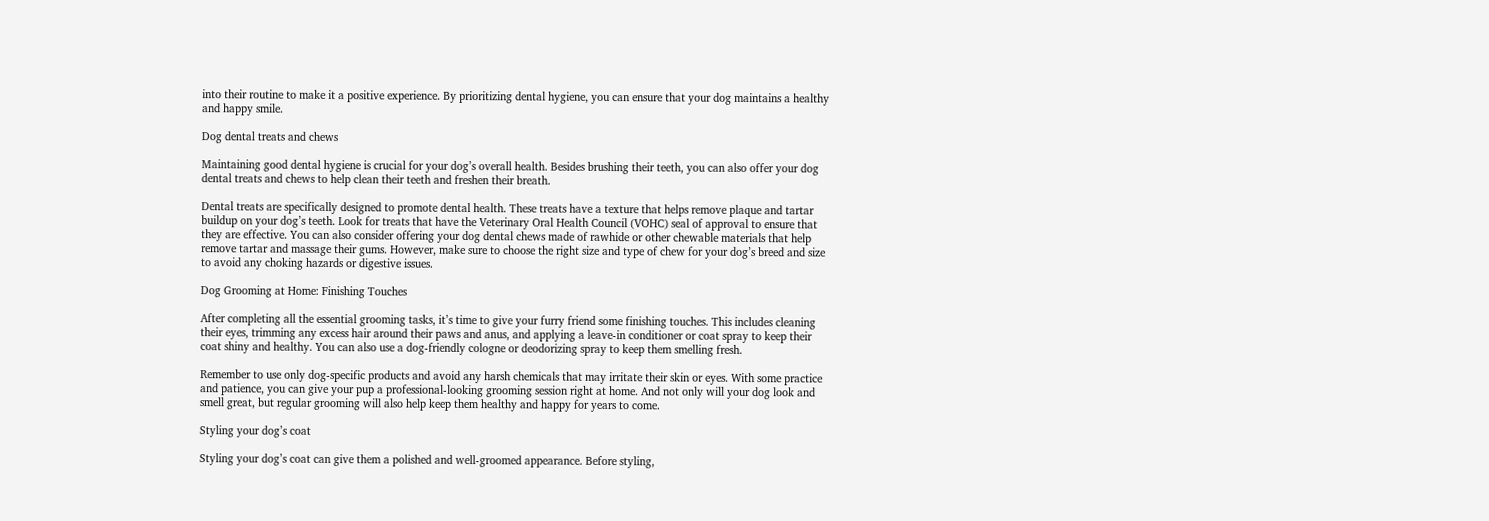into their routine to make it a positive experience. By prioritizing dental hygiene, you can ensure that your dog maintains a healthy and happy smile.

Dog dental treats and chews

Maintaining good dental hygiene is crucial for your dog’s overall health. Besides brushing their teeth, you can also offer your dog dental treats and chews to help clean their teeth and freshen their breath.

Dental treats are specifically designed to promote dental health. These treats have a texture that helps remove plaque and tartar buildup on your dog’s teeth. Look for treats that have the Veterinary Oral Health Council (VOHC) seal of approval to ensure that they are effective. You can also consider offering your dog dental chews made of rawhide or other chewable materials that help remove tartar and massage their gums. However, make sure to choose the right size and type of chew for your dog’s breed and size to avoid any choking hazards or digestive issues.

Dog Grooming at Home: Finishing Touches

After completing all the essential grooming tasks, it’s time to give your furry friend some finishing touches. This includes cleaning their eyes, trimming any excess hair around their paws and anus, and applying a leave-in conditioner or coat spray to keep their coat shiny and healthy. You can also use a dog-friendly cologne or deodorizing spray to keep them smelling fresh.

Remember to use only dog-specific products and avoid any harsh chemicals that may irritate their skin or eyes. With some practice and patience, you can give your pup a professional-looking grooming session right at home. And not only will your dog look and smell great, but regular grooming will also help keep them healthy and happy for years to come.

Styling your dog’s coat

Styling your dog’s coat can give them a polished and well-groomed appearance. Before styling,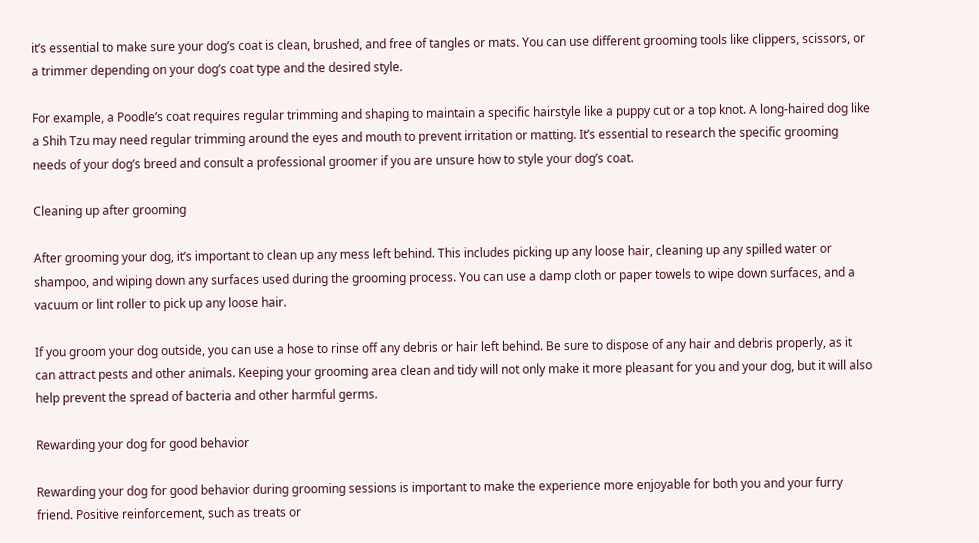it’s essential to make sure your dog’s coat is clean, brushed, and free of tangles or mats. You can use different grooming tools like clippers, scissors, or a trimmer depending on your dog’s coat type and the desired style.

For example, a Poodle’s coat requires regular trimming and shaping to maintain a specific hairstyle like a puppy cut or a top knot. A long-haired dog like a Shih Tzu may need regular trimming around the eyes and mouth to prevent irritation or matting. It’s essential to research the specific grooming needs of your dog’s breed and consult a professional groomer if you are unsure how to style your dog’s coat.

Cleaning up after grooming

After grooming your dog, it’s important to clean up any mess left behind. This includes picking up any loose hair, cleaning up any spilled water or shampoo, and wiping down any surfaces used during the grooming process. You can use a damp cloth or paper towels to wipe down surfaces, and a vacuum or lint roller to pick up any loose hair.

If you groom your dog outside, you can use a hose to rinse off any debris or hair left behind. Be sure to dispose of any hair and debris properly, as it can attract pests and other animals. Keeping your grooming area clean and tidy will not only make it more pleasant for you and your dog, but it will also help prevent the spread of bacteria and other harmful germs.

Rewarding your dog for good behavior

Rewarding your dog for good behavior during grooming sessions is important to make the experience more enjoyable for both you and your furry friend. Positive reinforcement, such as treats or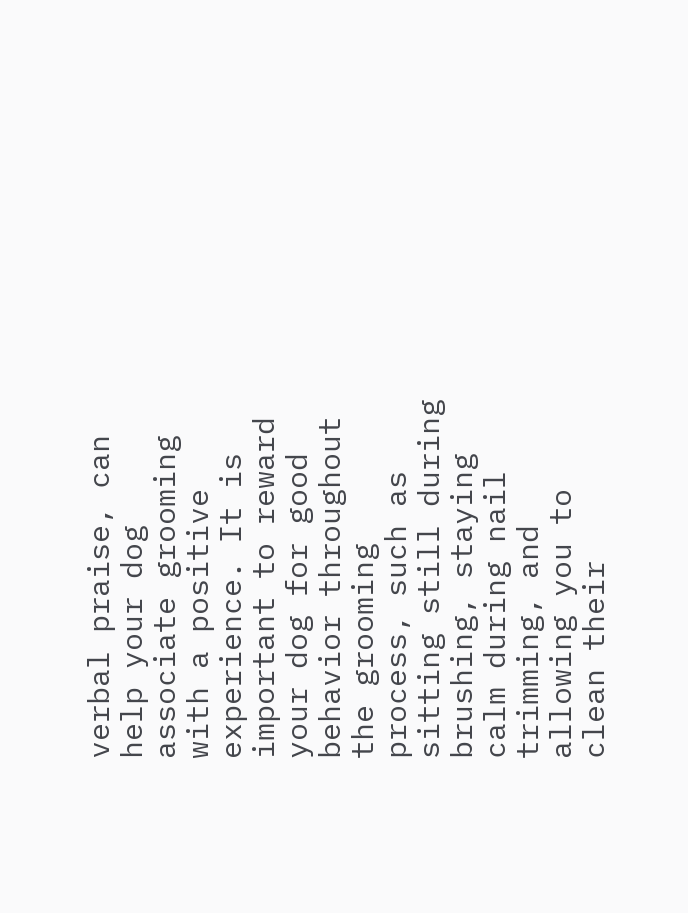verbal praise, can help your dog associate grooming with a positive experience. It is important to reward your dog for good behavior throughout the grooming process, such as sitting still during brushing, staying calm during nail trimming, and allowing you to clean their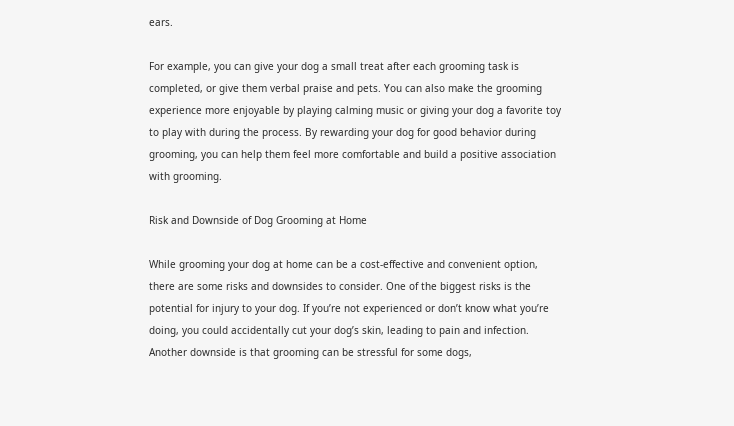ears.

For example, you can give your dog a small treat after each grooming task is completed, or give them verbal praise and pets. You can also make the grooming experience more enjoyable by playing calming music or giving your dog a favorite toy to play with during the process. By rewarding your dog for good behavior during grooming, you can help them feel more comfortable and build a positive association with grooming.

Risk and Downside of Dog Grooming at Home

While grooming your dog at home can be a cost-effective and convenient option, there are some risks and downsides to consider. One of the biggest risks is the potential for injury to your dog. If you’re not experienced or don’t know what you’re doing, you could accidentally cut your dog’s skin, leading to pain and infection. Another downside is that grooming can be stressful for some dogs,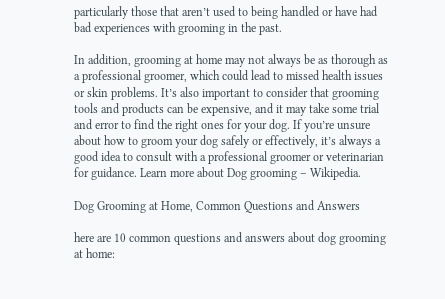particularly those that aren’t used to being handled or have had bad experiences with grooming in the past.

In addition, grooming at home may not always be as thorough as a professional groomer, which could lead to missed health issues or skin problems. It’s also important to consider that grooming tools and products can be expensive, and it may take some trial and error to find the right ones for your dog. If you’re unsure about how to groom your dog safely or effectively, it’s always a good idea to consult with a professional groomer or veterinarian for guidance. Learn more about Dog grooming – Wikipedia.

Dog Grooming at Home, Common Questions and Answers

here are 10 common questions and answers about dog grooming at home: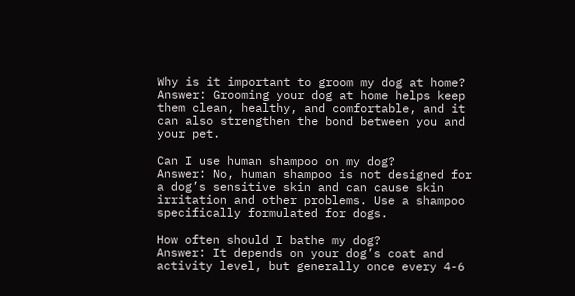Why is it important to groom my dog at home?
Answer: Grooming your dog at home helps keep them clean, healthy, and comfortable, and it can also strengthen the bond between you and your pet.

Can I use human shampoo on my dog?
Answer: No, human shampoo is not designed for a dog’s sensitive skin and can cause skin irritation and other problems. Use a shampoo specifically formulated for dogs.

How often should I bathe my dog?
Answer: It depends on your dog’s coat and activity level, but generally once every 4-6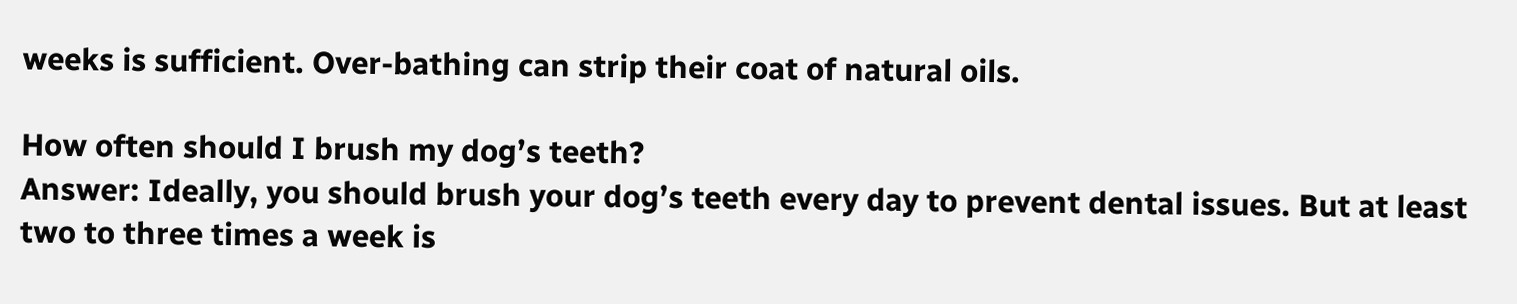weeks is sufficient. Over-bathing can strip their coat of natural oils.

How often should I brush my dog’s teeth?
Answer: Ideally, you should brush your dog’s teeth every day to prevent dental issues. But at least two to three times a week is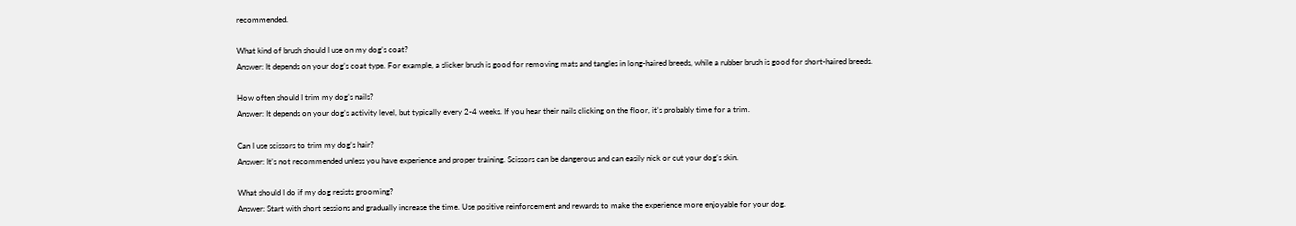recommended.

What kind of brush should I use on my dog’s coat?
Answer: It depends on your dog’s coat type. For example, a slicker brush is good for removing mats and tangles in long-haired breeds, while a rubber brush is good for short-haired breeds.

How often should I trim my dog’s nails?
Answer: It depends on your dog’s activity level, but typically every 2-4 weeks. If you hear their nails clicking on the floor, it’s probably time for a trim.

Can I use scissors to trim my dog’s hair?
Answer: It’s not recommended unless you have experience and proper training. Scissors can be dangerous and can easily nick or cut your dog’s skin.

What should I do if my dog resists grooming?
Answer: Start with short sessions and gradually increase the time. Use positive reinforcement and rewards to make the experience more enjoyable for your dog.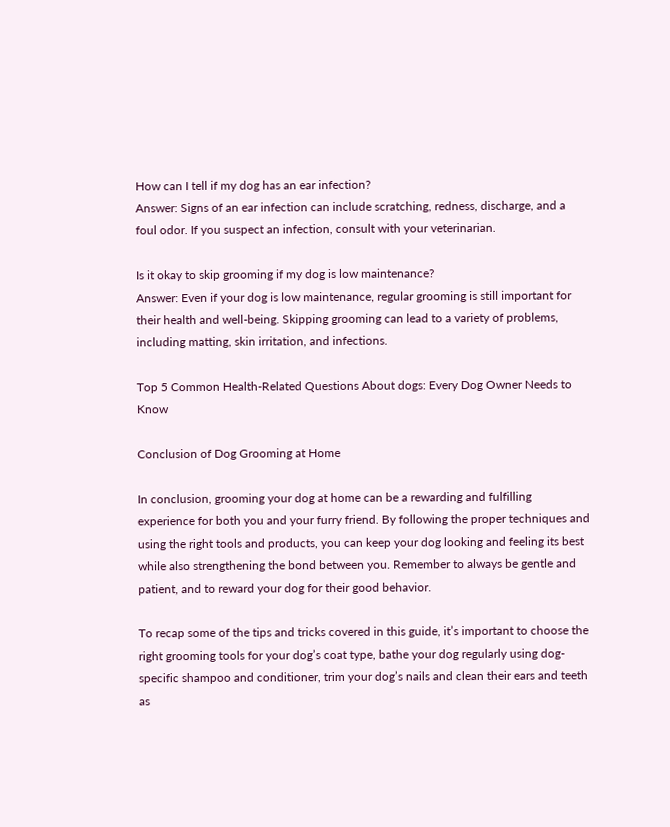How can I tell if my dog has an ear infection?
Answer: Signs of an ear infection can include scratching, redness, discharge, and a foul odor. If you suspect an infection, consult with your veterinarian.

Is it okay to skip grooming if my dog is low maintenance?
Answer: Even if your dog is low maintenance, regular grooming is still important for their health and well-being. Skipping grooming can lead to a variety of problems, including matting, skin irritation, and infections.

Top 5 Common Health-Related Questions About dogs: Every Dog Owner Needs to Know

Conclusion of Dog Grooming at Home

In conclusion, grooming your dog at home can be a rewarding and fulfilling experience for both you and your furry friend. By following the proper techniques and using the right tools and products, you can keep your dog looking and feeling its best while also strengthening the bond between you. Remember to always be gentle and patient, and to reward your dog for their good behavior.

To recap some of the tips and tricks covered in this guide, it’s important to choose the right grooming tools for your dog’s coat type, bathe your dog regularly using dog-specific shampoo and conditioner, trim your dog’s nails and clean their ears and teeth as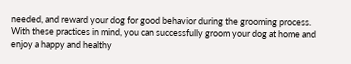needed, and reward your dog for good behavior during the grooming process. With these practices in mind, you can successfully groom your dog at home and enjoy a happy and healthy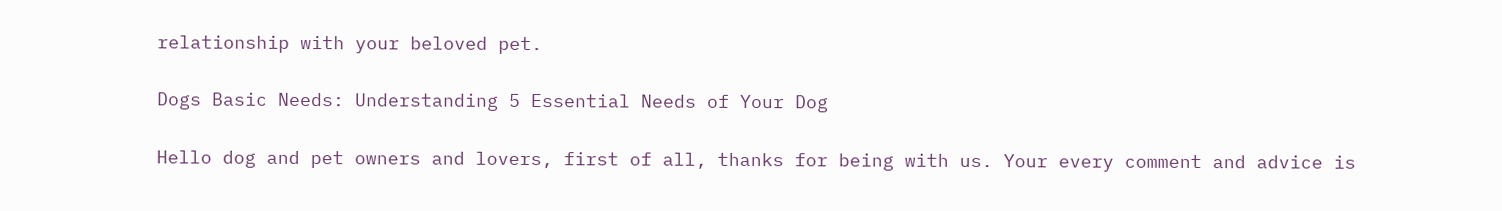relationship with your beloved pet.

Dogs Basic Needs: Understanding 5 Essential Needs of Your Dog

Hello dog and pet owners and lovers, first of all, thanks for being with us. Your every comment and advice is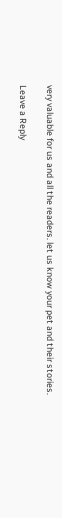very valuable for us and all the readers. let us know your pet and their stories.

Leave a Reply